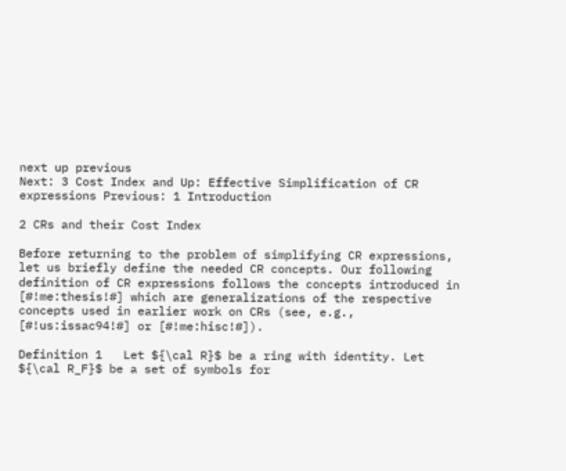next up previous
Next: 3 Cost Index and Up: Effective Simplification of CR expressions Previous: 1 Introduction

2 CRs and their Cost Index

Before returning to the problem of simplifying CR expressions, let us briefly define the needed CR concepts. Our following definition of CR expressions follows the concepts introduced in [#!me:thesis!#] which are generalizations of the respective concepts used in earlier work on CRs (see, e.g., [#!us:issac94!#] or [#!me:hisc!#]).

Definition 1   Let ${\cal R}$ be a ring with identity. Let ${\cal R_F}$ be a set of symbols for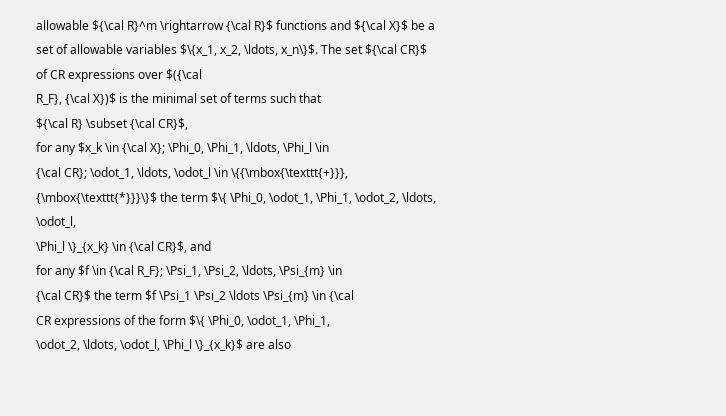allowable ${\cal R}^m \rightarrow {\cal R}$ functions and ${\cal X}$ be a set of allowable variables $\{x_1, x_2, \ldots, x_n\}$. The set ${\cal CR}$ of CR expressions over $({\cal
R_F}, {\cal X})$ is the minimal set of terms such that
${\cal R} \subset {\cal CR}$,
for any $x_k \in {\cal X}; \Phi_0, \Phi_1, \ldots, \Phi_l \in
{\cal CR}; \odot_1, \ldots, \odot_l \in \{{\mbox{\texttt{+}}}, {\mbox{\texttt{*}}}\}$ the term $\{ \Phi_0, \odot_1, \Phi_1, \odot_2, \ldots, \odot_l,
\Phi_l \}_{x_k} \in {\cal CR}$, and
for any $f \in {\cal R_F}; \Psi_1, \Psi_2, \ldots, \Psi_{m} \in
{\cal CR}$ the term $f \Psi_1 \Psi_2 \ldots \Psi_{m} \in {\cal
CR expressions of the form $\{ \Phi_0, \odot_1, \Phi_1,
\odot_2, \ldots, \odot_l, \Phi_l \}_{x_k}$ are also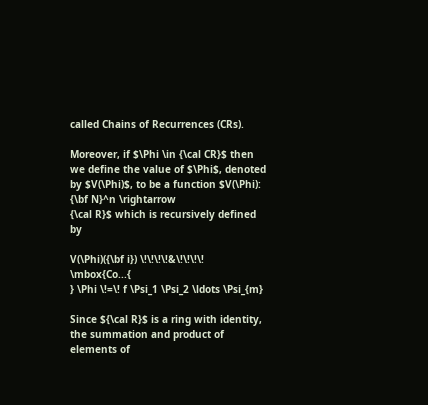called Chains of Recurrences (CRs).

Moreover, if $\Phi \in {\cal CR}$ then we define the value of $\Phi$, denoted by $V(\Phi)$, to be a function $V(\Phi): {\bf N}^n \rightarrow
{\cal R}$ which is recursively defined by

V(\Phi)({\bf i}) \!\!\!\!&\!\!\!\! \mbox{Co...{
} \Phi \!=\! f \Psi_1 \Psi_2 \ldots \Psi_{m}

Since ${\cal R}$ is a ring with identity, the summation and product of elements of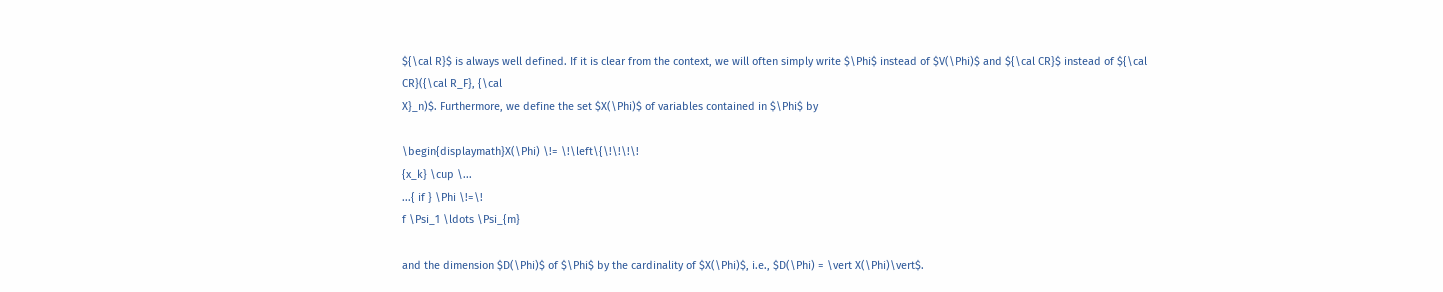${\cal R}$ is always well defined. If it is clear from the context, we will often simply write $\Phi$ instead of $V(\Phi)$ and ${\cal CR}$ instead of ${\cal CR}({\cal R_F}, {\cal
X}_n)$. Furthermore, we define the set $X(\Phi)$ of variables contained in $\Phi$ by

\begin{displaymath}X(\Phi) \!= \!\left\{\!\!\!\!
{x_k} \cup \...
...{ if } \Phi \!=\!
f \Psi_1 \ldots \Psi_{m}

and the dimension $D(\Phi)$ of $\Phi$ by the cardinality of $X(\Phi)$, i.e., $D(\Phi) = \vert X(\Phi)\vert$.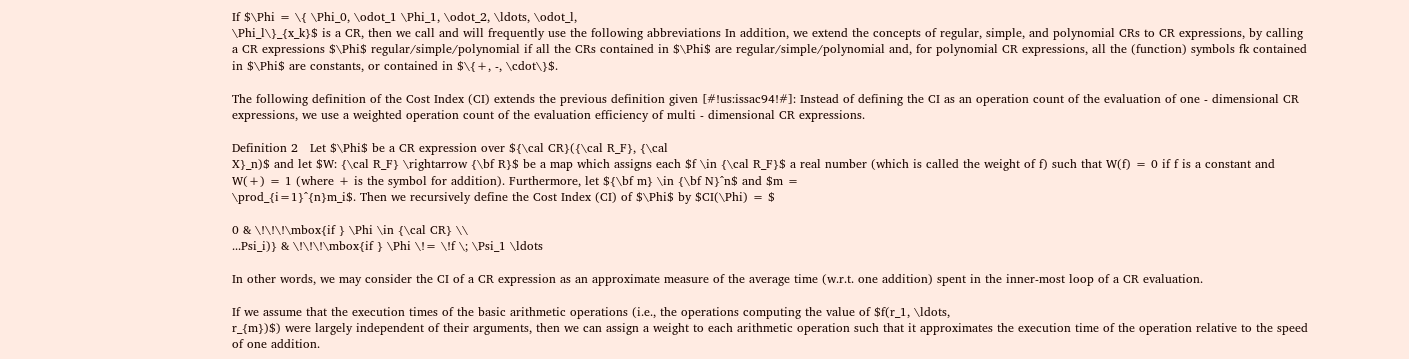If $\Phi = \{ \Phi_0, \odot_1 \Phi_1, \odot_2, \ldots, \odot_l,
\Phi_l\}_{x_k}$ is a CR, then we call and will frequently use the following abbreviations In addition, we extend the concepts of regular, simple, and polynomial CRs to CR expressions, by calling a CR expressions $\Phi$ regular/simple/polynomial if all the CRs contained in $\Phi$ are regular/simple/polynomial and, for polynomial CR expressions, all the (function) symbols fk contained in $\Phi$ are constants, or contained in $\{+, -, \cdot\}$.

The following definition of the Cost Index (CI) extends the previous definition given [#!us:issac94!#]: Instead of defining the CI as an operation count of the evaluation of one - dimensional CR expressions, we use a weighted operation count of the evaluation efficiency of multi - dimensional CR expressions.

Definition 2   Let $\Phi$ be a CR expression over ${\cal CR}({\cal R_F}, {\cal
X}_n)$ and let $W: {\cal R_F} \rightarrow {\bf R}$ be a map which assigns each $f \in {\cal R_F}$ a real number (which is called the weight of f) such that W(f) = 0 if f is a constant and W(+) = 1 (where + is the symbol for addition). Furthermore, let ${\bf m} \in {\bf N}^n$ and $m =
\prod_{i=1}^{n}m_i$. Then we recursively define the Cost Index (CI) of $\Phi$ by $CI(\Phi) = $

0 & \!\!\!\mbox{if } \Phi \in {\cal CR} \\
...Psi_i)} & \!\!\!\mbox{if } \Phi \!= \!f \; \Psi_1 \ldots

In other words, we may consider the CI of a CR expression as an approximate measure of the average time (w.r.t. one addition) spent in the inner-most loop of a CR evaluation.

If we assume that the execution times of the basic arithmetic operations (i.e., the operations computing the value of $f(r_1, \ldots,
r_{m})$) were largely independent of their arguments, then we can assign a weight to each arithmetic operation such that it approximates the execution time of the operation relative to the speed of one addition.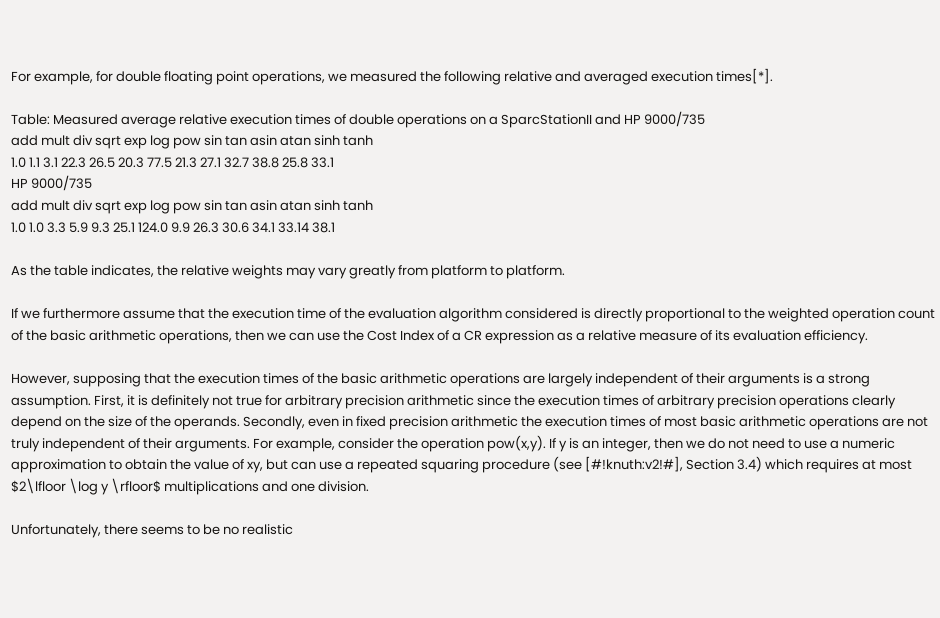For example, for double floating point operations, we measured the following relative and averaged execution times[*].

Table: Measured average relative execution times of double operations on a SparcStationII and HP 9000/735
add mult div sqrt exp log pow sin tan asin atan sinh tanh
1.0 1.1 3.1 22.3 26.5 20.3 77.5 21.3 27.1 32.7 38.8 25.8 33.1
HP 9000/735
add mult div sqrt exp log pow sin tan asin atan sinh tanh
1.0 1.0 3.3 5.9 9.3 25.1 124.0 9.9 26.3 30.6 34.1 33.14 38.1

As the table indicates, the relative weights may vary greatly from platform to platform.

If we furthermore assume that the execution time of the evaluation algorithm considered is directly proportional to the weighted operation count of the basic arithmetic operations, then we can use the Cost Index of a CR expression as a relative measure of its evaluation efficiency.

However, supposing that the execution times of the basic arithmetic operations are largely independent of their arguments is a strong assumption. First, it is definitely not true for arbitrary precision arithmetic since the execution times of arbitrary precision operations clearly depend on the size of the operands. Secondly, even in fixed precision arithmetic the execution times of most basic arithmetic operations are not truly independent of their arguments. For example, consider the operation pow(x,y). If y is an integer, then we do not need to use a numeric approximation to obtain the value of xy, but can use a repeated squaring procedure (see [#!knuth:v2!#], Section 3.4) which requires at most $2\lfloor \log y \rfloor$ multiplications and one division.

Unfortunately, there seems to be no realistic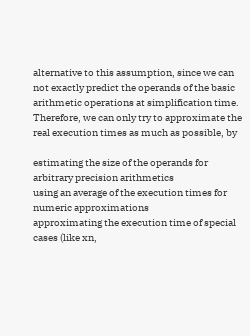alternative to this assumption, since we can not exactly predict the operands of the basic arithmetic operations at simplification time. Therefore, we can only try to approximate the real execution times as much as possible, by

estimating the size of the operands for arbitrary precision arithmetics
using an average of the execution times for numeric approximations
approximating the execution time of special cases (like xn,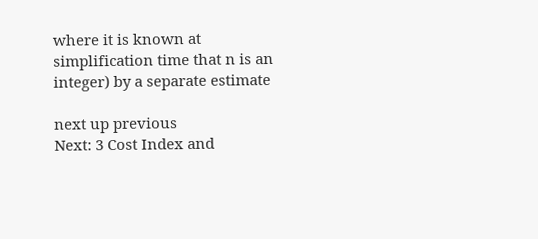where it is known at simplification time that n is an integer) by a separate estimate

next up previous
Next: 3 Cost Index and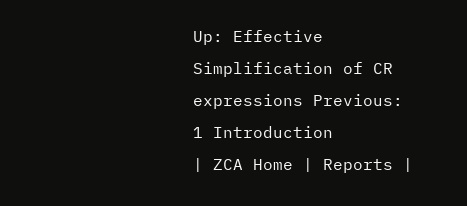Up: Effective Simplification of CR expressions Previous: 1 Introduction
| ZCA Home | Reports |